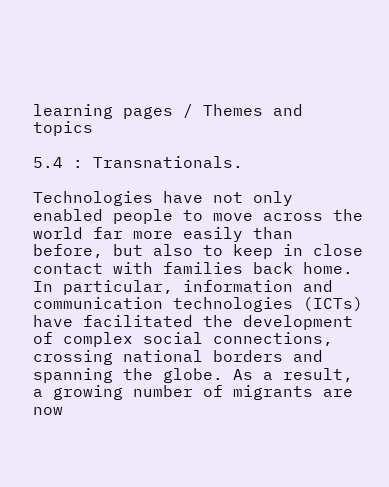learning pages / Themes and topics

5.4 : Transnationals.

Technologies have not only enabled people to move across the world far more easily than before, but also to keep in close contact with families back home. In particular, information and communication technologies (ICTs) have facilitated the development of complex social connections, crossing national borders and spanning the globe. As a result, a growing number of migrants are now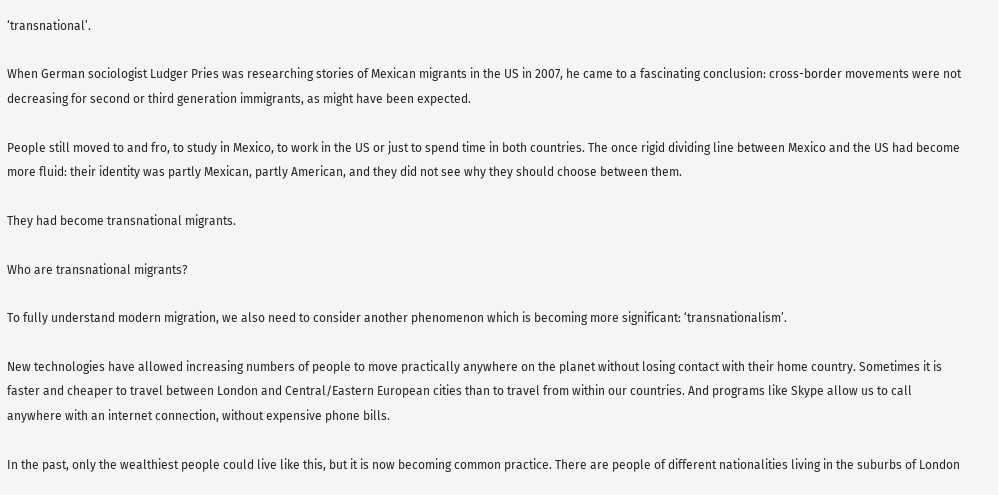‘transnational’.

When German sociologist Ludger Pries was researching stories of Mexican migrants in the US in 2007, he came to a fascinating conclusion: cross-border movements were not decreasing for second or third generation immigrants, as might have been expected.

People still moved to and fro, to study in Mexico, to work in the US or just to spend time in both countries. The once rigid dividing line between Mexico and the US had become more fluid: their identity was partly Mexican, partly American, and they did not see why they should choose between them.

They had become transnational migrants.

Who are transnational migrants?

To fully understand modern migration, we also need to consider another phenomenon which is becoming more significant: ‘transnationalism’.

New technologies have allowed increasing numbers of people to move practically anywhere on the planet without losing contact with their home country. Sometimes it is faster and cheaper to travel between London and Central/Eastern European cities than to travel from within our countries. And programs like Skype allow us to call anywhere with an internet connection, without expensive phone bills.

In the past, only the wealthiest people could live like this, but it is now becoming common practice. There are people of different nationalities living in the suburbs of London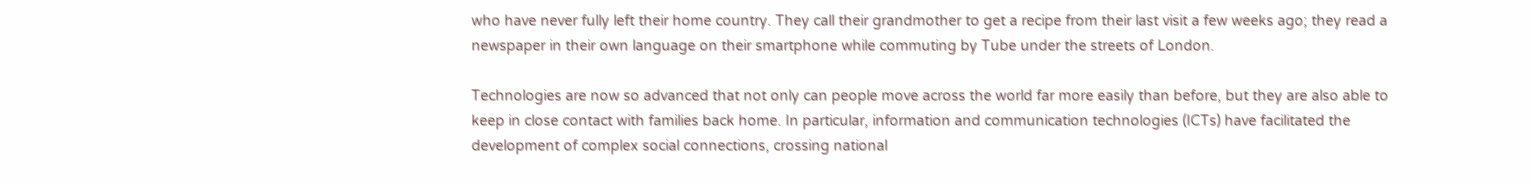who have never fully left their home country. They call their grandmother to get a recipe from their last visit a few weeks ago; they read a newspaper in their own language on their smartphone while commuting by Tube under the streets of London.

Technologies are now so advanced that not only can people move across the world far more easily than before, but they are also able to keep in close contact with families back home. In particular, information and communication technologies (ICTs) have facilitated the development of complex social connections, crossing national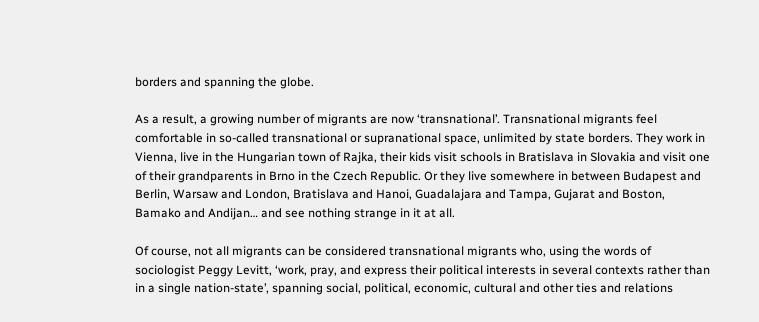borders and spanning the globe.

As a result, a growing number of migrants are now ‘transnational’. Transnational migrants feel comfortable in so-called transnational or supranational space, unlimited by state borders. They work in Vienna, live in the Hungarian town of Rajka, their kids visit schools in Bratislava in Slovakia and visit one of their grandparents in Brno in the Czech Republic. Or they live somewhere in between Budapest and Berlin, Warsaw and London, Bratislava and Hanoi, Guadalajara and Tampa, Gujarat and Boston, Bamako and Andijan… and see nothing strange in it at all.

Of course, not all migrants can be considered transnational migrants who, using the words of sociologist Peggy Levitt, ‘work, pray, and express their political interests in several contexts rather than in a single nation-state’, spanning social, political, economic, cultural and other ties and relations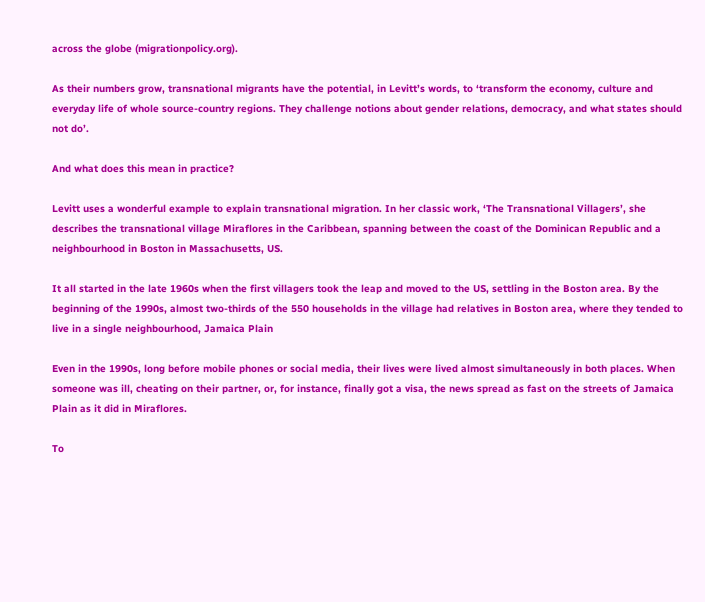across the globe (migrationpolicy.org).

As their numbers grow, transnational migrants have the potential, in Levitt’s words, to ‘transform the economy, culture and everyday life of whole source-country regions. They challenge notions about gender relations, democracy, and what states should not do’.

And what does this mean in practice?

Levitt uses a wonderful example to explain transnational migration. In her classic work, ‘The Transnational Villagers’, she describes the transnational village Miraflores in the Caribbean, spanning between the coast of the Dominican Republic and a neighbourhood in Boston in Massachusetts, US.

It all started in the late 1960s when the first villagers took the leap and moved to the US, settling in the Boston area. By the beginning of the 1990s, almost two-thirds of the 550 households in the village had relatives in Boston area, where they tended to live in a single neighbourhood, Jamaica Plain

Even in the 1990s, long before mobile phones or social media, their lives were lived almost simultaneously in both places. When someone was ill, cheating on their partner, or, for instance, finally got a visa, the news spread as fast on the streets of Jamaica Plain as it did in Miraflores.

To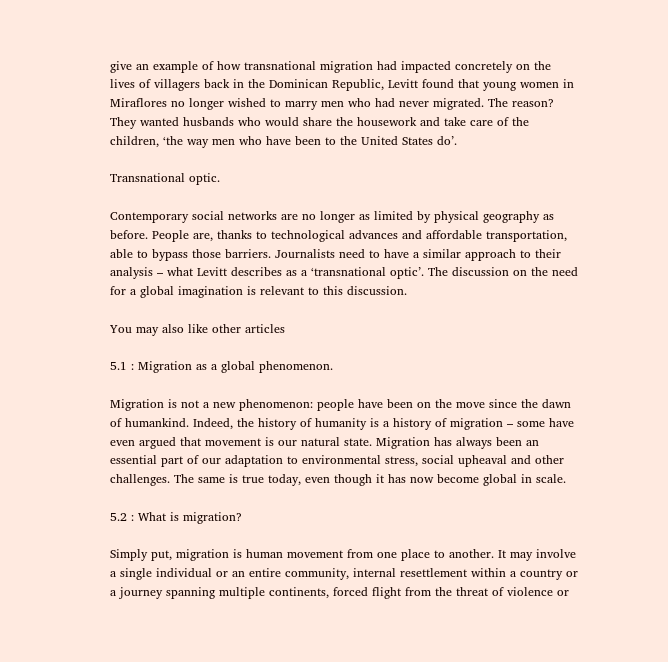give an example of how transnational migration had impacted concretely on the lives of villagers back in the Dominican Republic, Levitt found that young women in Miraflores no longer wished to marry men who had never migrated. The reason? They wanted husbands who would share the housework and take care of the children, ‘the way men who have been to the United States do’.

Transnational optic.

Contemporary social networks are no longer as limited by physical geography as before. People are, thanks to technological advances and affordable transportation, able to bypass those barriers. Journalists need to have a similar approach to their analysis – what Levitt describes as a ‘transnational optic’. The discussion on the need for a global imagination is relevant to this discussion.

You may also like other articles

5.1 : Migration as a global phenomenon.

Migration is not a new phenomenon: people have been on the move since the dawn of humankind. Indeed, the history of humanity is a history of migration – some have even argued that movement is our natural state. Migration has always been an essential part of our adaptation to environmental stress, social upheaval and other challenges. The same is true today, even though it has now become global in scale.

5.2 : What is migration?

Simply put, migration is human movement from one place to another. It may involve a single individual or an entire community, internal resettlement within a country or a journey spanning multiple continents, forced flight from the threat of violence or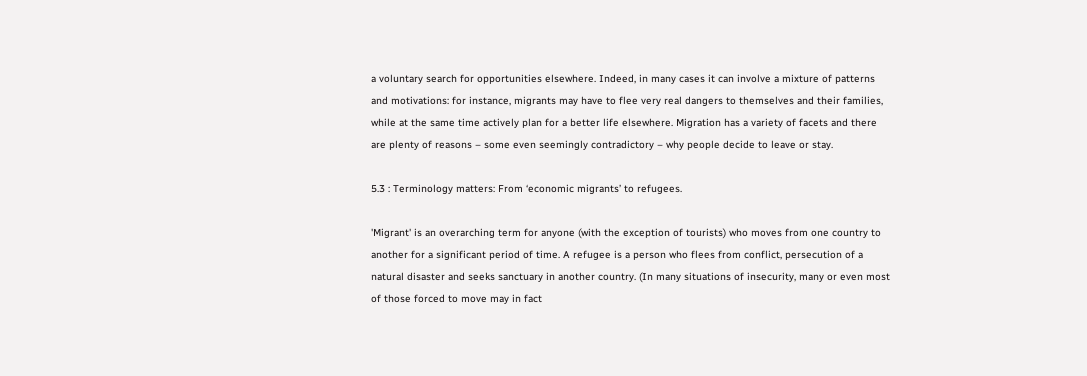a voluntary search for opportunities elsewhere. Indeed, in many cases it can involve a mixture of patterns and motivations: for instance, migrants may have to flee very real dangers to themselves and their families, while at the same time actively plan for a better life elsewhere. Migration has a variety of facets and there are plenty of reasons – some even seemingly contradictory – why people decide to leave or stay.

5.3 : Terminology matters: From ‘economic migrants’ to refugees.

'Migrant' is an overarching term for anyone (with the exception of tourists) who moves from one country to another for a significant period of time. A refugee is a person who flees from conflict, persecution of a natural disaster and seeks sanctuary in another country. (In many situations of insecurity, many or even most of those forced to move may in fact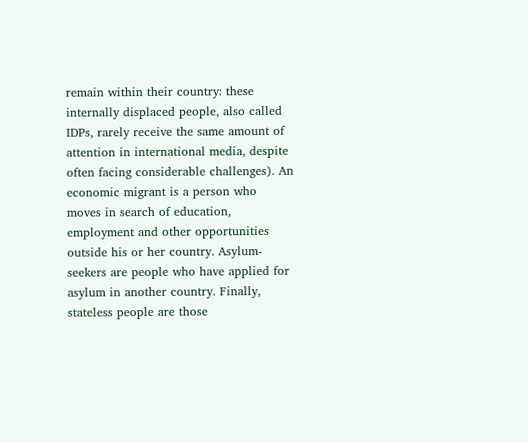remain within their country: these internally displaced people, also called IDPs, rarely receive the same amount of attention in international media, despite often facing considerable challenges). An economic migrant is a person who moves in search of education, employment and other opportunities outside his or her country. Asylum-seekers are people who have applied for asylum in another country. Finally, stateless people are those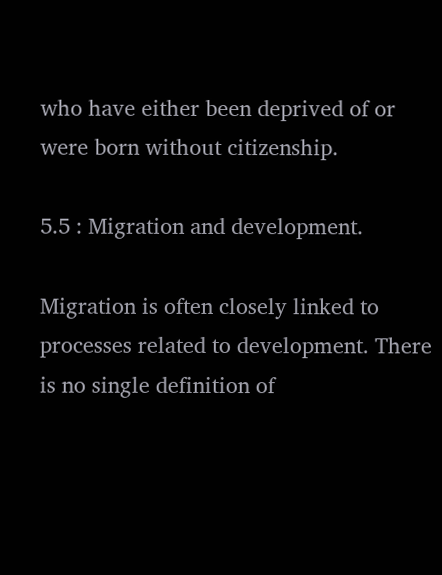who have either been deprived of or were born without citizenship.

5.5 : Migration and development.

Migration is often closely linked to processes related to development. There is no single definition of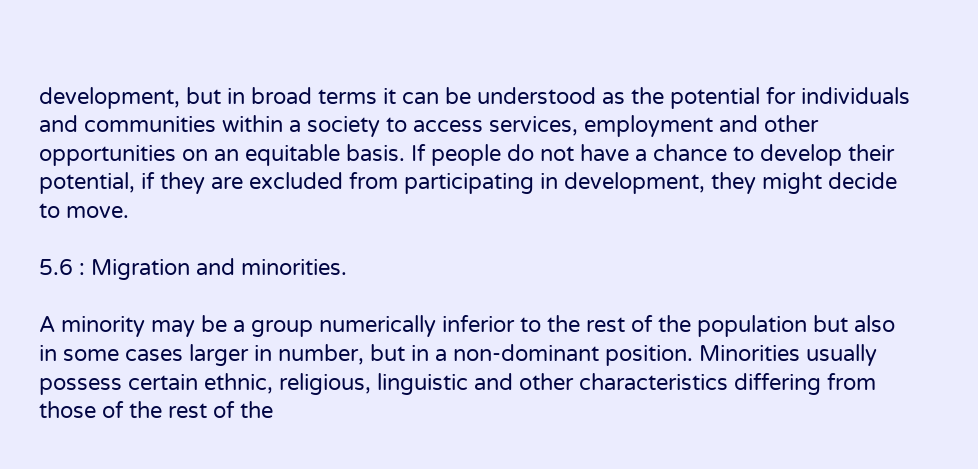development, but in broad terms it can be understood as the potential for individuals and communities within a society to access services, employment and other opportunities on an equitable basis. If people do not have a chance to develop their potential, if they are excluded from participating in development, they might decide to move.

5.6 : Migration and minorities.

A minority may be a group numerically inferior to the rest of the population but also in some cases larger in number, but in a non-dominant position. Minorities usually possess certain ethnic, religious, linguistic and other characteristics differing from those of the rest of the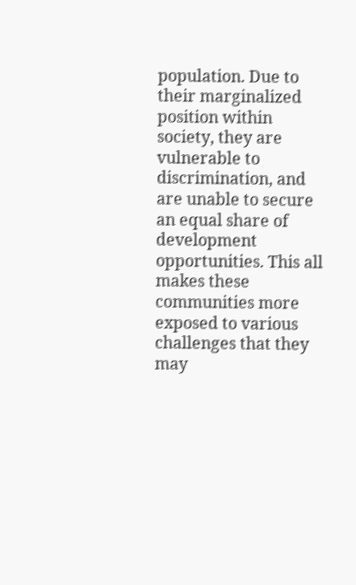population. Due to their marginalized position within society, they are vulnerable to discrimination, and are unable to secure an equal share of development opportunities. This all makes these communities more exposed to various challenges that they may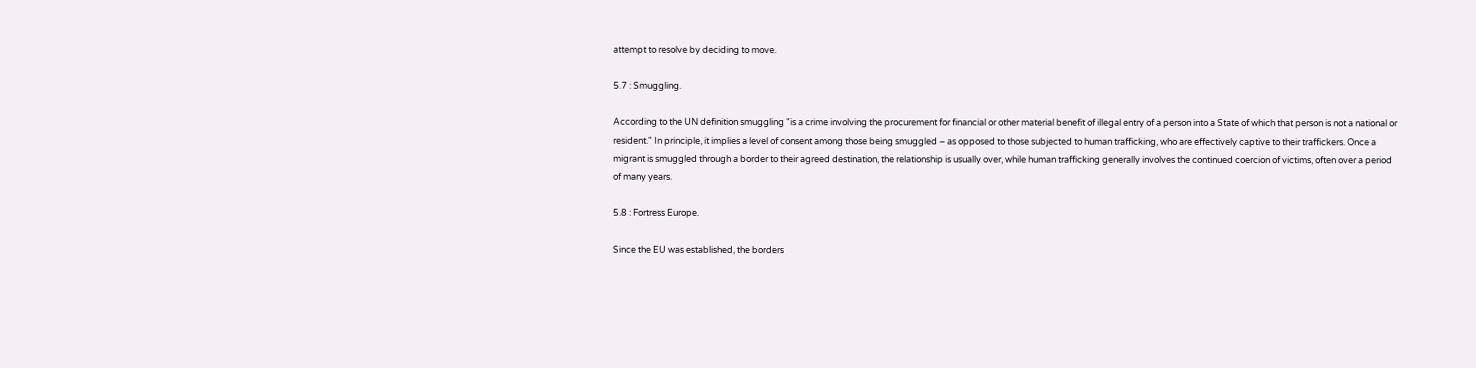attempt to resolve by deciding to move.

5.7 : Smuggling.

According to the UN definition smuggling "is a crime involving the procurement for financial or other material benefit of illegal entry of a person into a State of which that person is not a national or resident." In principle, it implies a level of consent among those being smuggled – as opposed to those subjected to human trafficking, who are effectively captive to their traffickers. Once a migrant is smuggled through a border to their agreed destination, the relationship is usually over, while human trafficking generally involves the continued coercion of victims, often over a period of many years.

5.8 : Fortress Europe.

Since the EU was established, the borders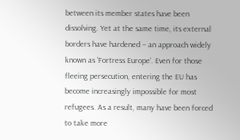between its member states have been dissolving. Yet at the same time, its external borders have hardened – an approach widely known as ‘Fortress Europe’. Even for those fleeing persecution, entering the EU has become increasingly impossible for most refugees. As a result, many have been forced to take more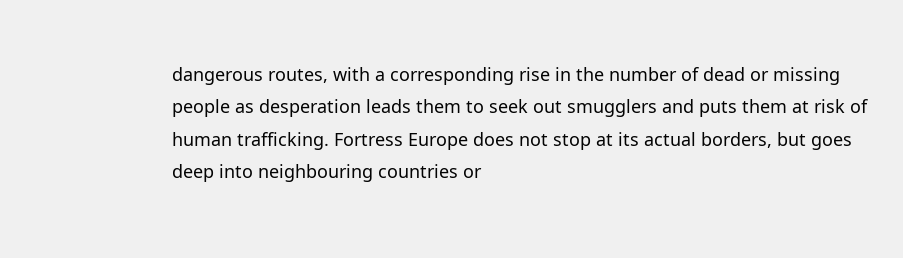dangerous routes, with a corresponding rise in the number of dead or missing people as desperation leads them to seek out smugglers and puts them at risk of human trafficking. Fortress Europe does not stop at its actual borders, but goes deep into neighbouring countries or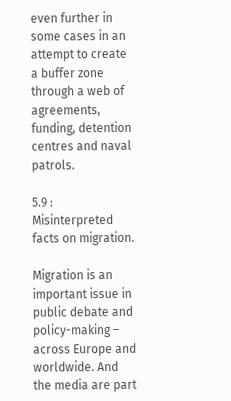even further in some cases in an attempt to create a buffer zone through a web of agreements, funding, detention centres and naval patrols.

5.9 : Misinterpreted facts on migration.

Migration is an important issue in public debate and policy-making – across Europe and worldwide. And the media are part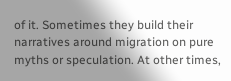of it. Sometimes they build their narratives around migration on pure myths or speculation. At other times,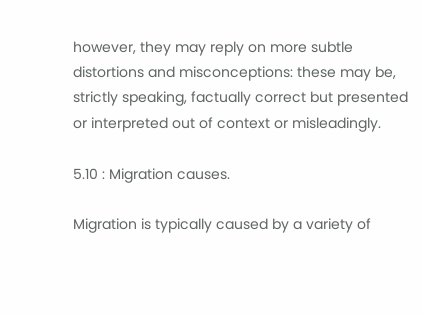however, they may reply on more subtle distortions and misconceptions: these may be, strictly speaking, factually correct but presented or interpreted out of context or misleadingly.

5.10 : Migration causes.

Migration is typically caused by a variety of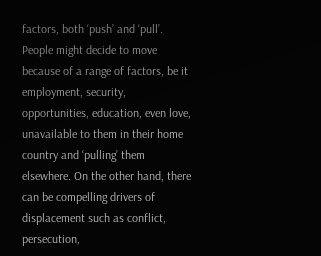factors, both ‘push’ and ‘pull’. People might decide to move because of a range of factors, be it employment, security, opportunities, education, even love, unavailable to them in their home country and ‘pulling’ them elsewhere. On the other hand, there can be compelling drivers of displacement such as conflict, persecution,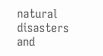natural disasters and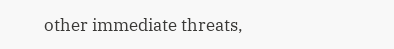other immediate threats,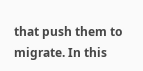that push them to migrate. In this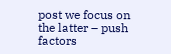post we focus on the latter – push factors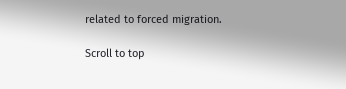related to forced migration.

Scroll to top